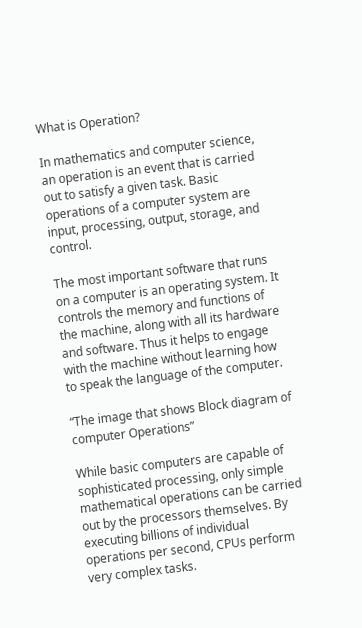What is Operation?

In mathematics and computer science, an operation is an event that is carried out to satisfy a given task. Basic operations of a computer system are input, processing, output, storage, and control.

The most important software that runs on a computer is an operating system. It controls the memory and functions of the machine, along with all its hardware and software. Thus it helps to engage with the machine without learning how to speak the language of the computer.

“The image that shows Block diagram of computer Operations”

While basic computers are capable of sophisticated processing, only simple mathematical operations can be carried out by the processors themselves. By executing billions of individual operations per second, CPUs perform very complex tasks.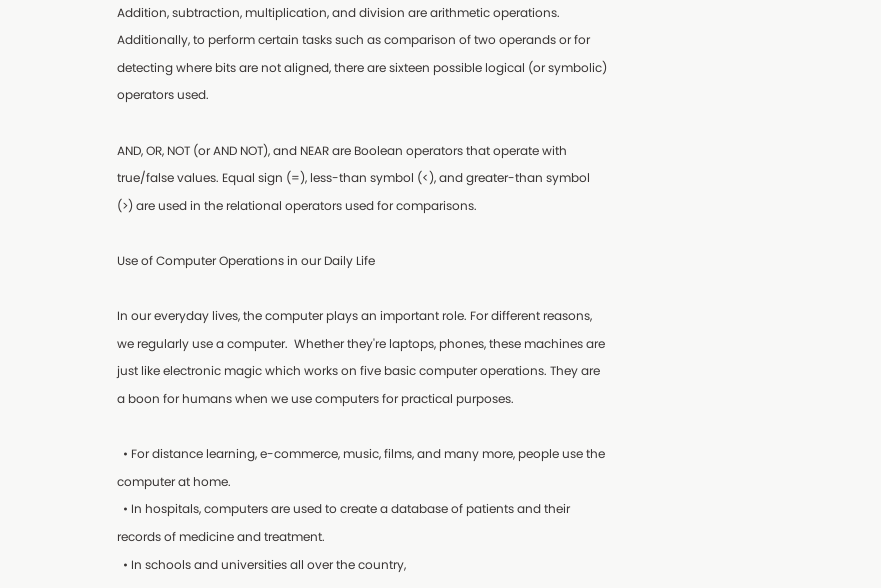Addition, subtraction, multiplication, and division are arithmetic operations. Additionally, to perform certain tasks such as comparison of two operands or for detecting where bits are not aligned, there are sixteen possible logical (or symbolic) operators used.

AND, OR, NOT (or AND NOT), and NEAR are Boolean operators that operate with true/false values. Equal sign (=), less-than symbol (<), and greater-than symbol (>) are used in the relational operators used for comparisons.

Use of Computer Operations in our Daily Life

In our everyday lives, the computer plays an important role. For different reasons, we regularly use a computer.  Whether they're laptops, phones, these machines are just like electronic magic which works on five basic computer operations. They are a boon for humans when we use computers for practical purposes.

  • For distance learning, e-commerce, music, films, and many more, people use the computer at home.
  • In hospitals, computers are used to create a database of patients and their records of medicine and treatment.
  • In schools and universities all over the country,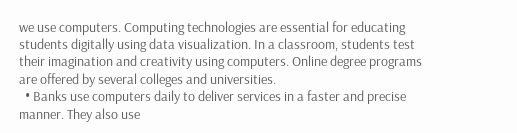we use computers. Computing technologies are essential for educating students digitally using data visualization. In a classroom, students test their imagination and creativity using computers. Online degree programs are offered by several colleges and universities.
  • Banks use computers daily to deliver services in a faster and precise manner. They also use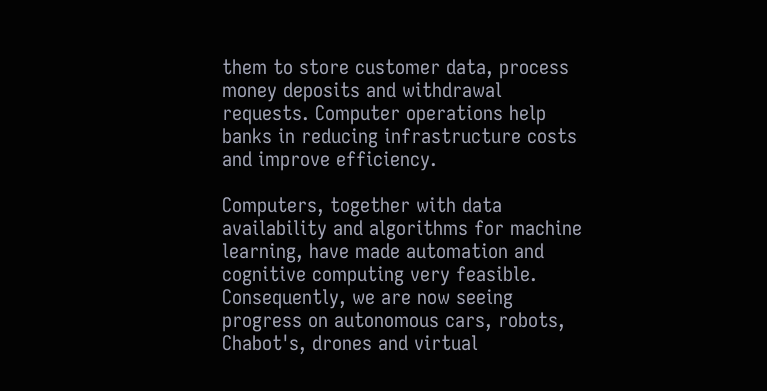them to store customer data, process money deposits and withdrawal requests. Computer operations help banks in reducing infrastructure costs and improve efficiency.

Computers, together with data availability and algorithms for machine learning, have made automation and cognitive computing very feasible. Consequently, we are now seeing progress on autonomous cars, robots, Chabot's, drones and virtual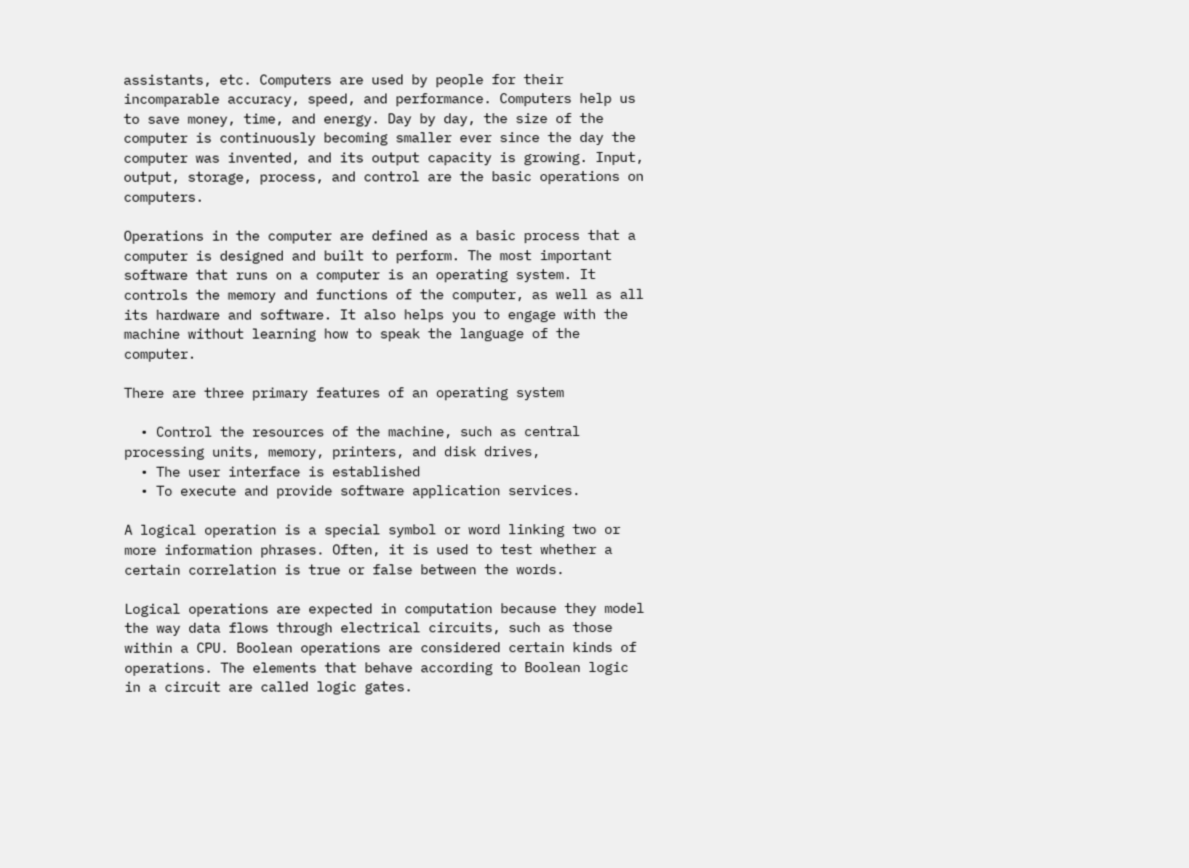assistants, etc. Computers are used by people for their incomparable accuracy, speed, and performance. Computers help us to save money, time, and energy. Day by day, the size of the computer is continuously becoming smaller ever since the day the computer was invented, and its output capacity is growing. Input, output, storage, process, and control are the basic operations on computers.

Operations in the computer are defined as a basic process that a computer is designed and built to perform. The most important software that runs on a computer is an operating system. It controls the memory and functions of the computer, as well as all its hardware and software. It also helps you to engage with the machine without learning how to speak the language of the computer.

There are three primary features of an operating system

  • Control the resources of the machine, such as central processing units, memory, printers, and disk drives,
  • The user interface is established
  • To execute and provide software application services.

A logical operation is a special symbol or word linking two or more information phrases. Often, it is used to test whether a certain correlation is true or false between the words.

Logical operations are expected in computation because they model the way data flows through electrical circuits, such as those within a CPU. Boolean operations are considered certain kinds of operations. The elements that behave according to Boolean logic in a circuit are called logic gates.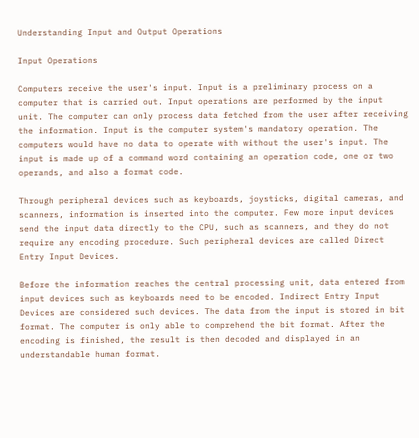Understanding Input and Output Operations

Input Operations

Computers receive the user's input. Input is a preliminary process on a computer that is carried out. Input operations are performed by the input unit. The computer can only process data fetched from the user after receiving the information. Input is the computer system's mandatory operation. The computers would have no data to operate with without the user's input. The input is made up of a command word containing an operation code, one or two operands, and also a format code.

Through peripheral devices such as keyboards, joysticks, digital cameras, and scanners, information is inserted into the computer. Few more input devices send the input data directly to the CPU, such as scanners, and they do not require any encoding procedure. Such peripheral devices are called Direct Entry Input Devices.

Before the information reaches the central processing unit, data entered from input devices such as keyboards need to be encoded. Indirect Entry Input Devices are considered such devices. The data from the input is stored in bit format. The computer is only able to comprehend the bit format. After the encoding is finished, the result is then decoded and displayed in an understandable human format.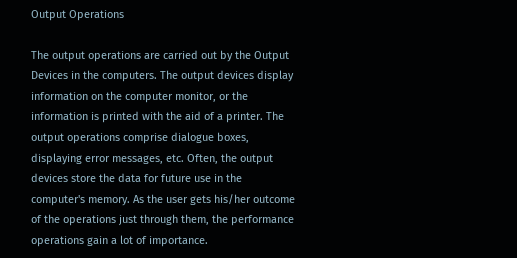Output Operations

The output operations are carried out by the Output Devices in the computers. The output devices display information on the computer monitor, or the information is printed with the aid of a printer. The output operations comprise dialogue boxes, displaying error messages, etc. Often, the output devices store the data for future use in the computer's memory. As the user gets his/her outcome of the operations just through them, the performance operations gain a lot of importance.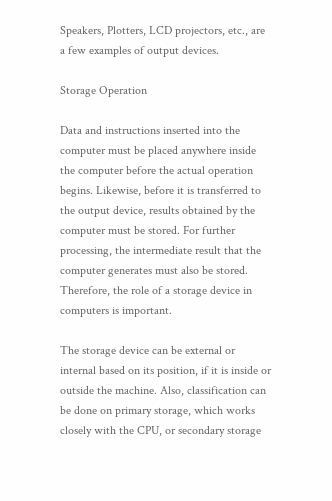Speakers, Plotters, LCD projectors, etc., are a few examples of output devices.

Storage Operation

Data and instructions inserted into the computer must be placed anywhere inside the computer before the actual operation begins. Likewise, before it is transferred to the output device, results obtained by the computer must be stored. For further processing, the intermediate result that the computer generates must also be stored. Therefore, the role of a storage device in computers is important.

The storage device can be external or internal based on its position, if it is inside or outside the machine. Also, classification can be done on primary storage, which works closely with the CPU, or secondary storage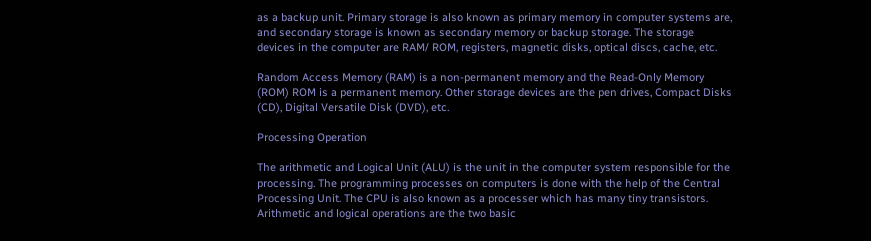as a backup unit. Primary storage is also known as primary memory in computer systems are, and secondary storage is known as secondary memory or backup storage. The storage devices in the computer are RAM/ ROM, registers, magnetic disks, optical discs, cache, etc.

Random Access Memory (RAM) is a non-permanent memory and the Read-Only Memory (ROM) ROM is a permanent memory. Other storage devices are the pen drives, Compact Disks (CD), Digital Versatile Disk (DVD), etc.

Processing Operation

The arithmetic and Logical Unit (ALU) is the unit in the computer system responsible for the processing. The programming processes on computers is done with the help of the Central Processing Unit. The CPU is also known as a processer which has many tiny transistors. Arithmetic and logical operations are the two basic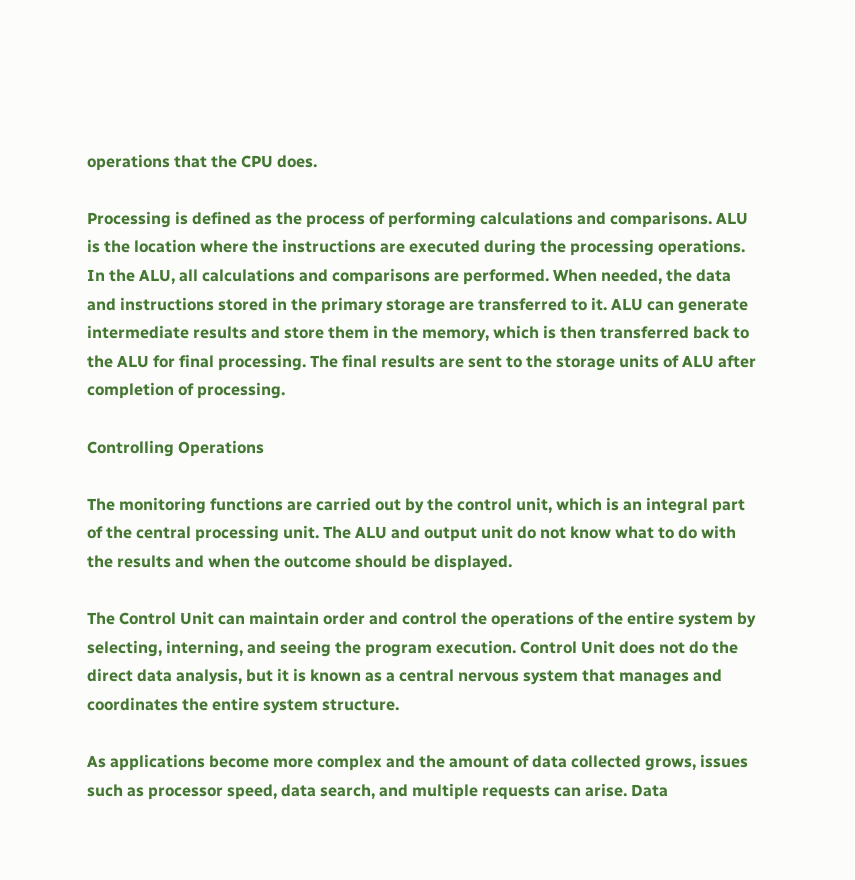operations that the CPU does.

Processing is defined as the process of performing calculations and comparisons. ALU is the location where the instructions are executed during the processing operations. In the ALU, all calculations and comparisons are performed. When needed, the data and instructions stored in the primary storage are transferred to it. ALU can generate intermediate results and store them in the memory, which is then transferred back to the ALU for final processing. The final results are sent to the storage units of ALU after completion of processing.

Controlling Operations

The monitoring functions are carried out by the control unit, which is an integral part of the central processing unit. The ALU and output unit do not know what to do with the results and when the outcome should be displayed.

The Control Unit can maintain order and control the operations of the entire system by selecting, interning, and seeing the program execution. Control Unit does not do the direct data analysis, but it is known as a central nervous system that manages and coordinates the entire system structure.

As applications become more complex and the amount of data collected grows, issues such as processor speed, data search, and multiple requests can arise. Data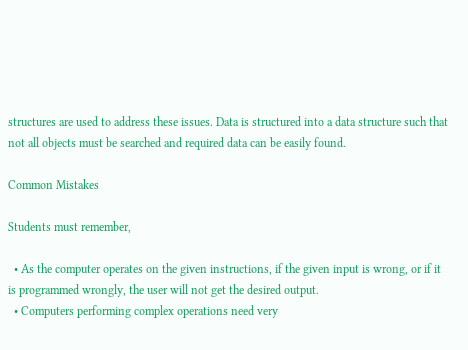structures are used to address these issues. Data is structured into a data structure such that not all objects must be searched and required data can be easily found.

Common Mistakes

Students must remember,

  • As the computer operates on the given instructions, if the given input is wrong, or if it is programmed wrongly, the user will not get the desired output.
  • Computers performing complex operations need very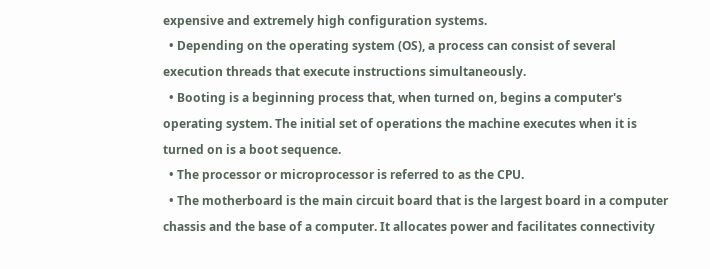expensive and extremely high configuration systems.
  • Depending on the operating system (OS), a process can consist of several execution threads that execute instructions simultaneously.
  • Booting is a beginning process that, when turned on, begins a computer's operating system. The initial set of operations the machine executes when it is turned on is a boot sequence.
  • The processor or microprocessor is referred to as the CPU.
  • The motherboard is the main circuit board that is the largest board in a computer chassis and the base of a computer. It allocates power and facilitates connectivity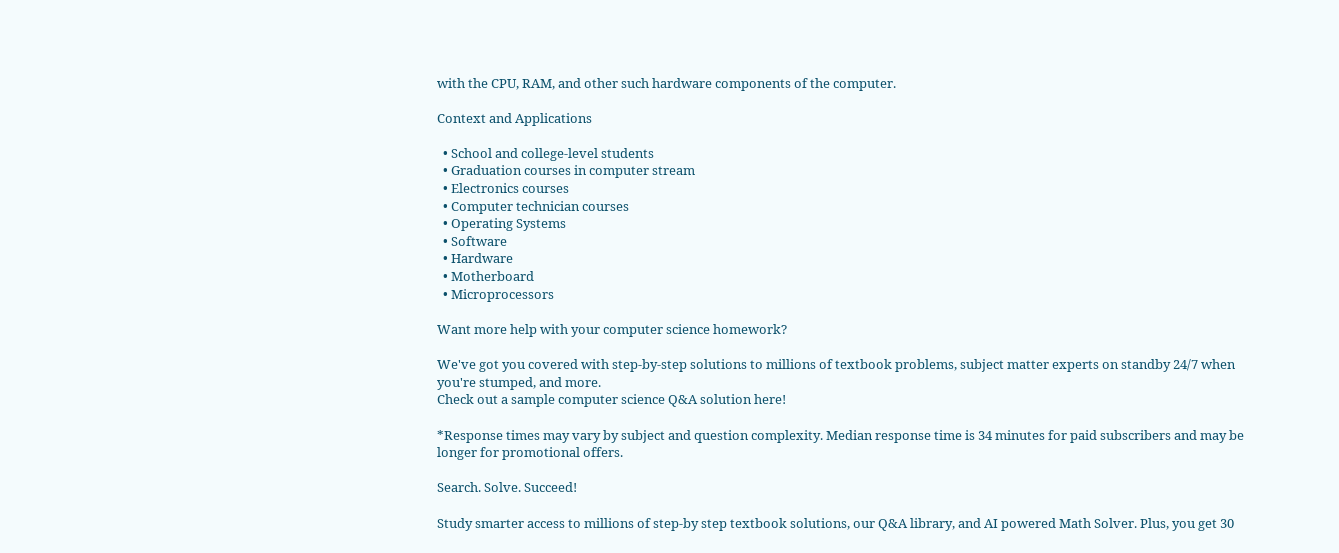with the CPU, RAM, and other such hardware components of the computer.

Context and Applications

  • School and college-level students
  • Graduation courses in computer stream
  • Electronics courses
  • Computer technician courses
  • Operating Systems
  • Software
  • Hardware
  • Motherboard
  • Microprocessors

Want more help with your computer science homework?

We've got you covered with step-by-step solutions to millions of textbook problems, subject matter experts on standby 24/7 when you're stumped, and more.
Check out a sample computer science Q&A solution here!

*Response times may vary by subject and question complexity. Median response time is 34 minutes for paid subscribers and may be longer for promotional offers.

Search. Solve. Succeed!

Study smarter access to millions of step-by step textbook solutions, our Q&A library, and AI powered Math Solver. Plus, you get 30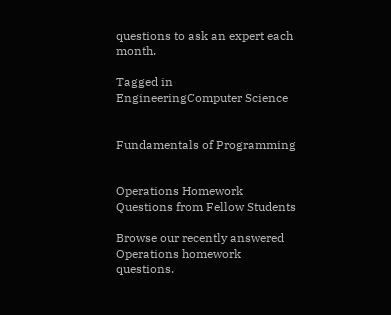questions to ask an expert each month.

Tagged in
EngineeringComputer Science


Fundamentals of Programming


Operations Homework Questions from Fellow Students

Browse our recently answered Operations homework questions.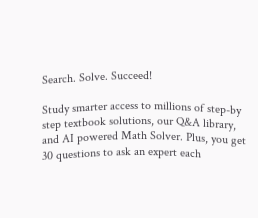Search. Solve. Succeed!

Study smarter access to millions of step-by step textbook solutions, our Q&A library, and AI powered Math Solver. Plus, you get 30 questions to ask an expert each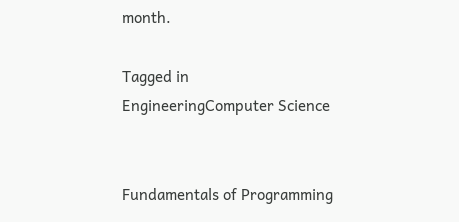month.

Tagged in
EngineeringComputer Science


Fundamentals of Programming